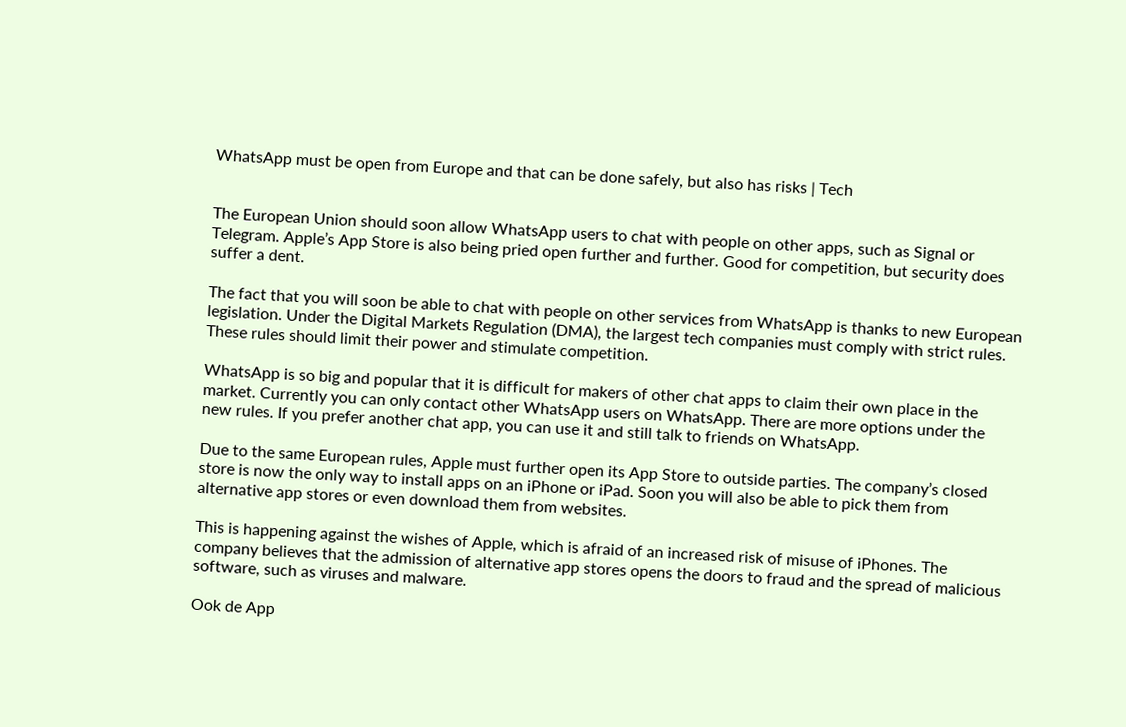WhatsApp must be open from Europe and that can be done safely, but also has risks | Tech


The European Union should soon allow WhatsApp users to chat with people on other apps, such as Signal or Telegram. Apple’s App Store is also being pried open further and further. Good for competition, but security does suffer a dent.

The fact that you will soon be able to chat with people on other services from WhatsApp is thanks to new European legislation. Under the Digital Markets Regulation (DMA), the largest tech companies must comply with strict rules. These rules should limit their power and stimulate competition.

WhatsApp is so big and popular that it is difficult for makers of other chat apps to claim their own place in the market. Currently you can only contact other WhatsApp users on WhatsApp. There are more options under the new rules. If you prefer another chat app, you can use it and still talk to friends on WhatsApp.

Due to the same European rules, Apple must further open its App Store to outside parties. The company’s closed store is now the only way to install apps on an iPhone or iPad. Soon you will also be able to pick them from alternative app stores or even download them from websites.

This is happening against the wishes of Apple, which is afraid of an increased risk of misuse of iPhones. The company believes that the admission of alternative app stores opens the doors to fraud and the spread of malicious software, such as viruses and malware.

Ook de App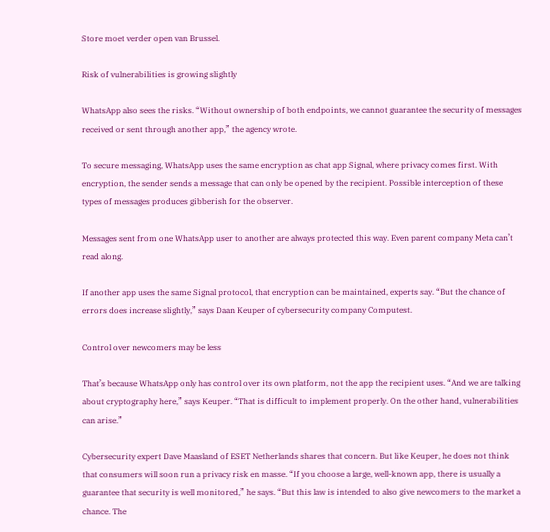Store moet verder open van Brussel.

Risk of vulnerabilities is growing slightly

WhatsApp also sees the risks. “Without ownership of both endpoints, we cannot guarantee the security of messages received or sent through another app,” the agency wrote.

To secure messaging, WhatsApp uses the same encryption as chat app Signal, where privacy comes first. With encryption, the sender sends a message that can only be opened by the recipient. Possible interception of these types of messages produces gibberish for the observer.

Messages sent from one WhatsApp user to another are always protected this way. Even parent company Meta can’t read along.

If another app uses the same Signal protocol, that encryption can be maintained, experts say. “But the chance of errors does increase slightly,” says Daan Keuper of cybersecurity company Computest.

Control over newcomers may be less

That’s because WhatsApp only has control over its own platform, not the app the recipient uses. “And we are talking about cryptography here,” says Keuper. “That is difficult to implement properly. On the other hand, vulnerabilities can arise.”

Cybersecurity expert Dave Maasland of ESET Netherlands shares that concern. But like Keuper, he does not think that consumers will soon run a privacy risk en masse. “If you choose a large, well-known app, there is usually a guarantee that security is well monitored,” he says. “But this law is intended to also give newcomers to the market a chance. The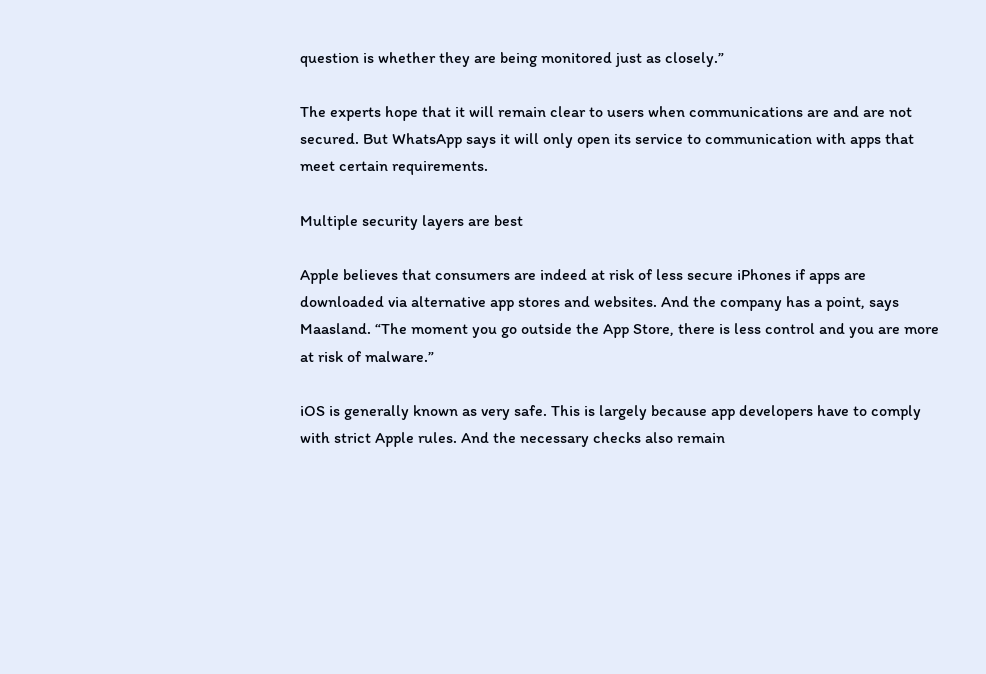question is whether they are being monitored just as closely.”

The experts hope that it will remain clear to users when communications are and are not secured. But WhatsApp says it will only open its service to communication with apps that meet certain requirements.

Multiple security layers are best

Apple believes that consumers are indeed at risk of less secure iPhones if apps are downloaded via alternative app stores and websites. And the company has a point, says Maasland. “The moment you go outside the App Store, there is less control and you are more at risk of malware.”

iOS is generally known as very safe. This is largely because app developers have to comply with strict Apple rules. And the necessary checks also remain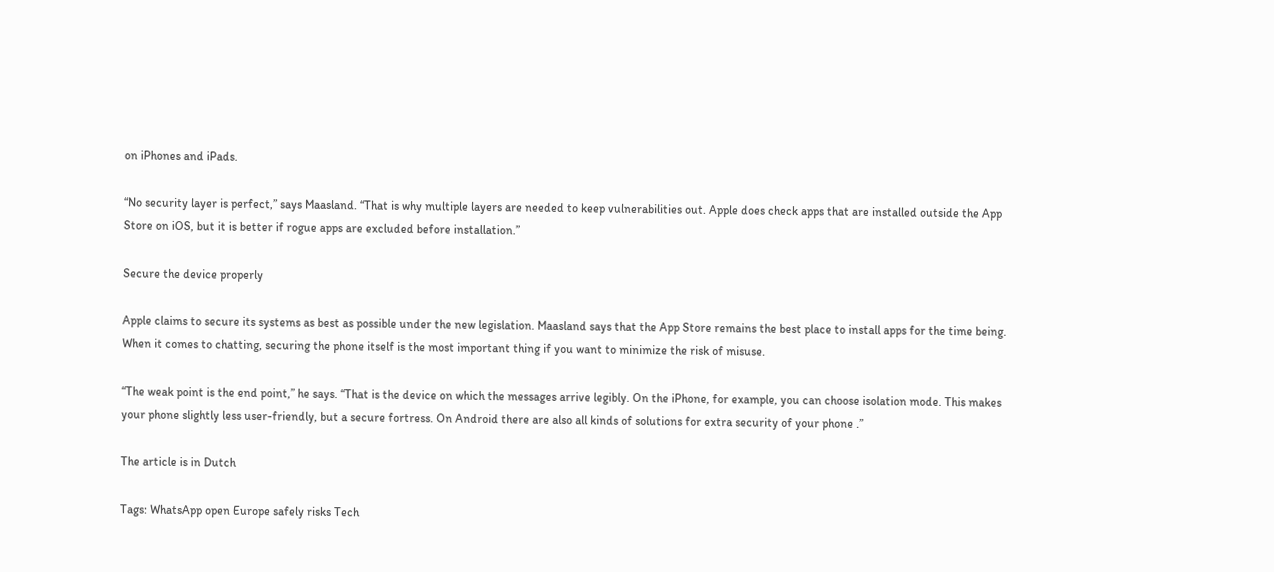on iPhones and iPads.

“No security layer is perfect,” says Maasland. “That is why multiple layers are needed to keep vulnerabilities out. Apple does check apps that are installed outside the App Store on iOS, but it is better if rogue apps are excluded before installation.”

Secure the device properly

Apple claims to secure its systems as best as possible under the new legislation. Maasland says that the App Store remains the best place to install apps for the time being. When it comes to chatting, securing the phone itself is the most important thing if you want to minimize the risk of misuse.

“The weak point is the end point,” he says. “That is the device on which the messages arrive legibly. On the iPhone, for example, you can choose isolation mode. This makes your phone slightly less user-friendly, but a secure fortress. On Android there are also all kinds of solutions for extra security of your phone .”

The article is in Dutch

Tags: WhatsApp open Europe safely risks Tech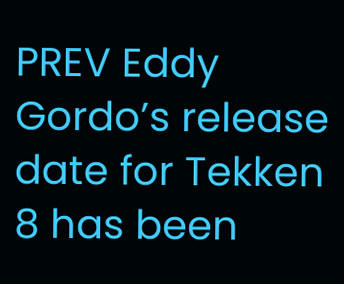PREV Eddy Gordo’s release date for Tekken 8 has been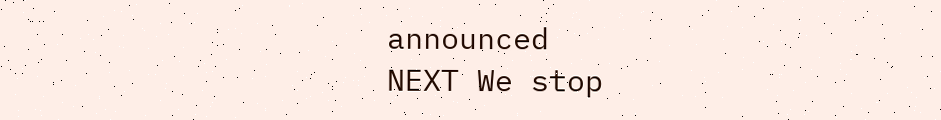announced
NEXT We stop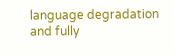language degradation and fully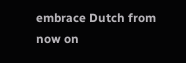embrace Dutch from now on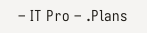– IT Pro – .Plans